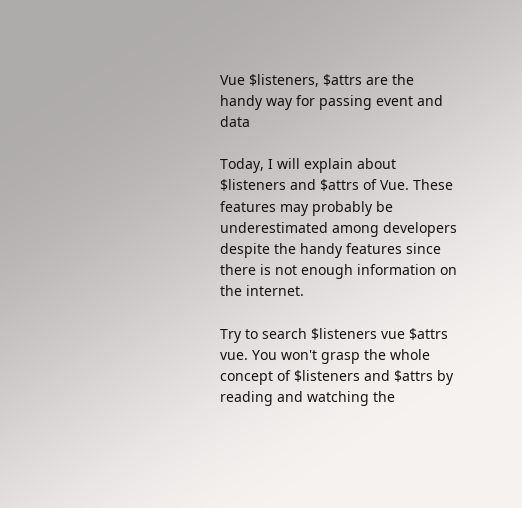Vue $listeners, $attrs are the handy way for passing event and data

Today, I will explain about $listeners and $attrs of Vue. These features may probably be underestimated among developers despite the handy features since there is not enough information on the internet.

Try to search $listeners vue $attrs vue. You won't grasp the whole concept of $listeners and $attrs by reading and watching the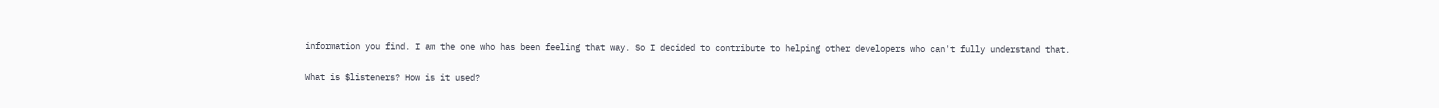information you find. I am the one who has been feeling that way. So I decided to contribute to helping other developers who can't fully understand that.

What is $listeners? How is it used?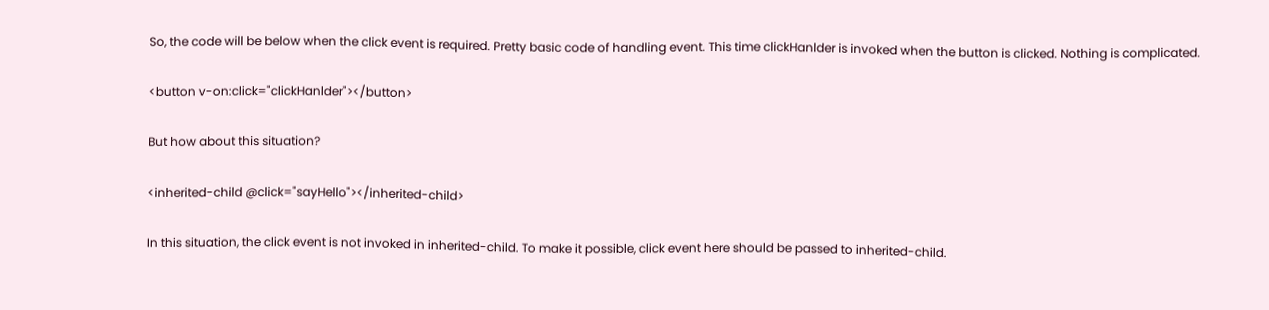So, the code will be below when the click event is required. Pretty basic code of handling event. This time clickHanlder is invoked when the button is clicked. Nothing is complicated.

<button v-on:click="clickHanlder"></button>

But how about this situation?

<inherited-child @click="sayHello"></inherited-child>

In this situation, the click event is not invoked in inherited-child. To make it possible, click event here should be passed to inherited-child.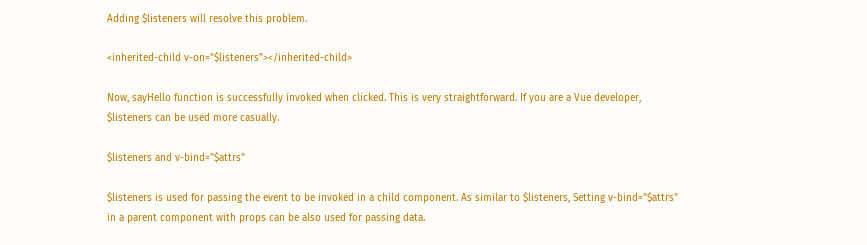Adding $listeners will resolve this problem.

<inherited-child v-on="$listeners"></inherited-child>

Now, sayHello function is successfully invoked when clicked. This is very straightforward. If you are a Vue developer, $listeners can be used more casually.

$listeners and v-bind="$attrs"

$listeners is used for passing the event to be invoked in a child component. As similar to $listeners, Setting v-bind="$attrs" in a parent component with props can be also used for passing data.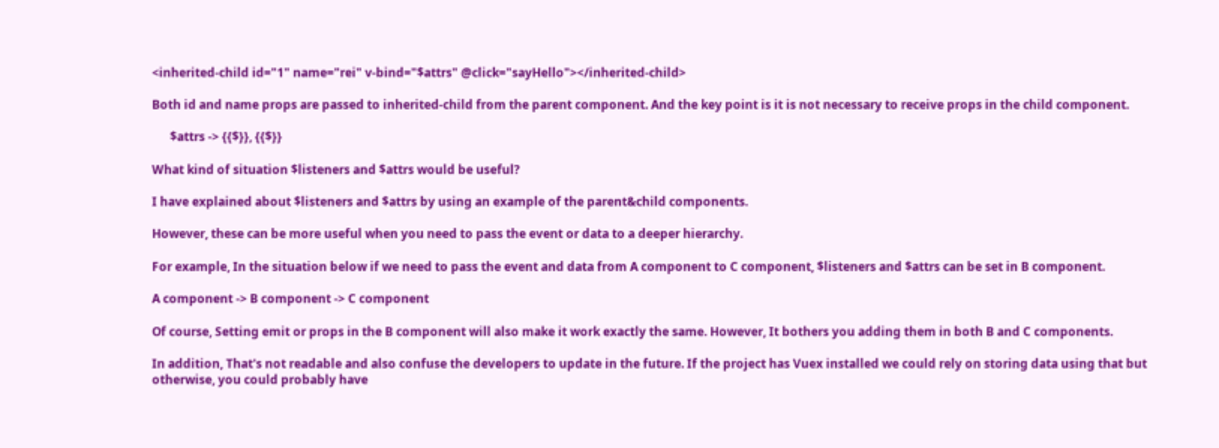<inherited-child id="1" name="rei" v-bind="$attrs" @click="sayHello"></inherited-child>

Both id and name props are passed to inherited-child from the parent component. And the key point is it is not necessary to receive props in the child component.

      $attrs -> {{$}}, {{$}}

What kind of situation $listeners and $attrs would be useful?

I have explained about $listeners and $attrs by using an example of the parent&child components.

However, these can be more useful when you need to pass the event or data to a deeper hierarchy.

For example, In the situation below if we need to pass the event and data from A component to C component, $listeners and $attrs can be set in B component.

A component -> B component -> C component

Of course, Setting emit or props in the B component will also make it work exactly the same. However, It bothers you adding them in both B and C components.

In addition, That's not readable and also confuse the developers to update in the future. If the project has Vuex installed we could rely on storing data using that but otherwise, you could probably have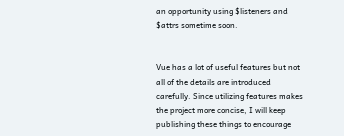an opportunity using $listeners and $attrs sometime soon.


Vue has a lot of useful features but not all of the details are introduced carefully. Since utilizing features makes the project more concise, I will keep publishing these things to encourage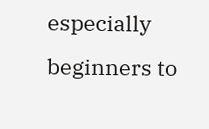especially beginners to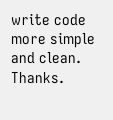write code more simple and clean. Thanks.